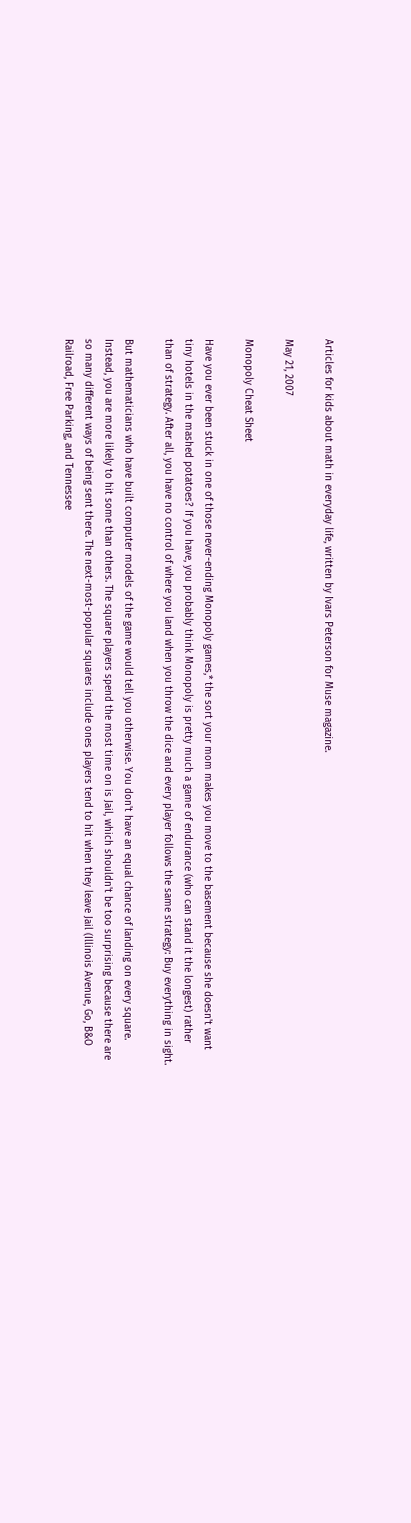Articles for kids about math in everyday life, written by Ivars Peterson for Muse magazine.

May 21, 2007

Monopoly Cheat Sheet

Have you ever been stuck in one of those never-ending Monopoly games,* the sort your mom makes you move to the basement because she doesn't want tiny hotels in the mashed potatoes? If you have, you probably think Monopoly is pretty much a game of endurance (who can stand it the longest) rather than of strategy. After all, you have no control of where you land when you throw the dice and every player follows the same strategy: Buy everything in sight.

But mathematicians who have built computer models of the game would tell you otherwise. You don't have an equal chance of landing on every square. Instead, you are more likely to hit some than others. The square players spend the most time on is Jail, which shouldn't be too surprising because there are so many different ways of being sent there. The next-most-popular squares include ones players tend to hit when they leave Jail (Illinois Avenue, Go, B&O Railroad, Free Parking, and Tennessee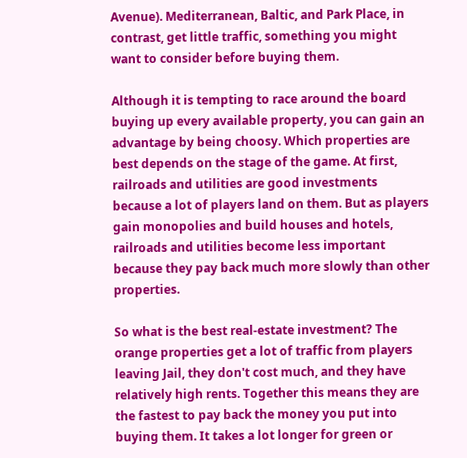Avenue). Mediterranean, Baltic, and Park Place, in contrast, get little traffic, something you might want to consider before buying them.

Although it is tempting to race around the board buying up every available property, you can gain an advantage by being choosy. Which properties are best depends on the stage of the game. At first, railroads and utilities are good investments because a lot of players land on them. But as players gain monopolies and build houses and hotels, railroads and utilities become less important because they pay back much more slowly than other properties.

So what is the best real-estate investment? The orange properties get a lot of traffic from players leaving Jail, they don't cost much, and they have relatively high rents. Together this means they are the fastest to pay back the money you put into buying them. It takes a lot longer for green or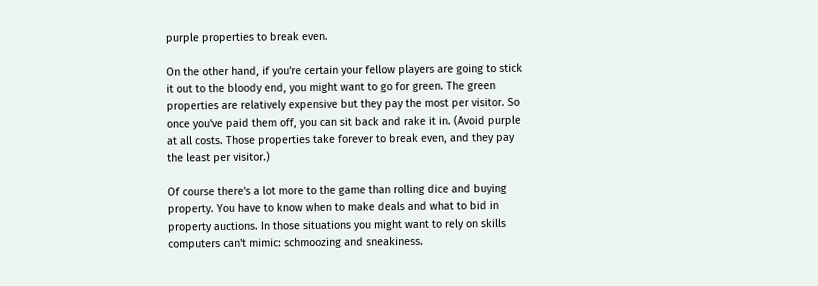purple properties to break even.

On the other hand, if you're certain your fellow players are going to stick it out to the bloody end, you might want to go for green. The green properties are relatively expensive but they pay the most per visitor. So once you've paid them off, you can sit back and rake it in. (Avoid purple at all costs. Those properties take forever to break even, and they pay the least per visitor.)

Of course there's a lot more to the game than rolling dice and buying property. You have to know when to make deals and what to bid in property auctions. In those situations you might want to rely on skills computers can't mimic: schmoozing and sneakiness.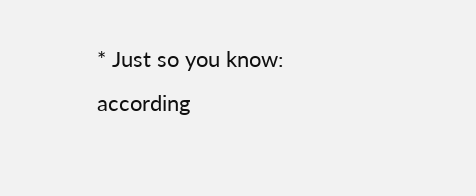* Just so you know: according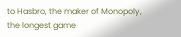to Hasbro, the maker of Monopoly, the longest game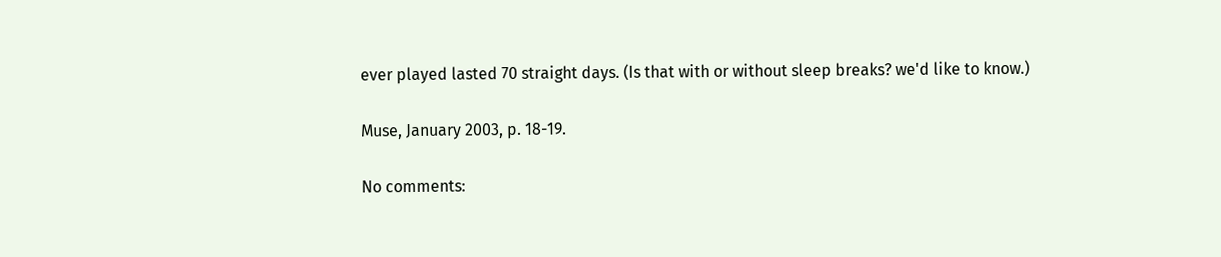ever played lasted 70 straight days. (Is that with or without sleep breaks? we'd like to know.)

Muse, January 2003, p. 18-19.

No comments: